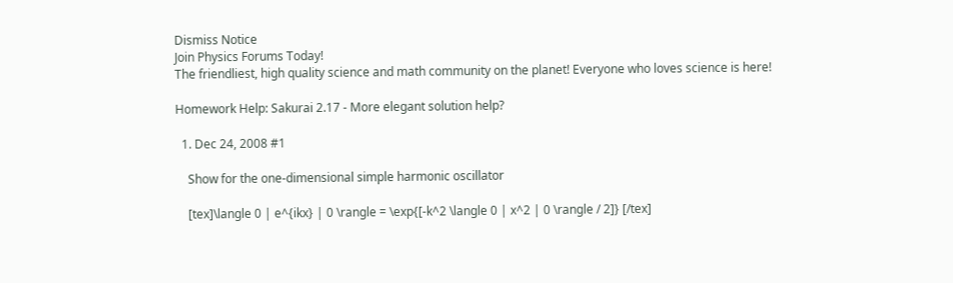Dismiss Notice
Join Physics Forums Today!
The friendliest, high quality science and math community on the planet! Everyone who loves science is here!

Homework Help: Sakurai 2.17 - More elegant solution help?

  1. Dec 24, 2008 #1

    Show for the one-dimensional simple harmonic oscillator

    [tex]\langle 0 | e^{ikx} | 0 \rangle = \exp{[-k^2 \langle 0 | x^2 | 0 \rangle / 2]} [/tex]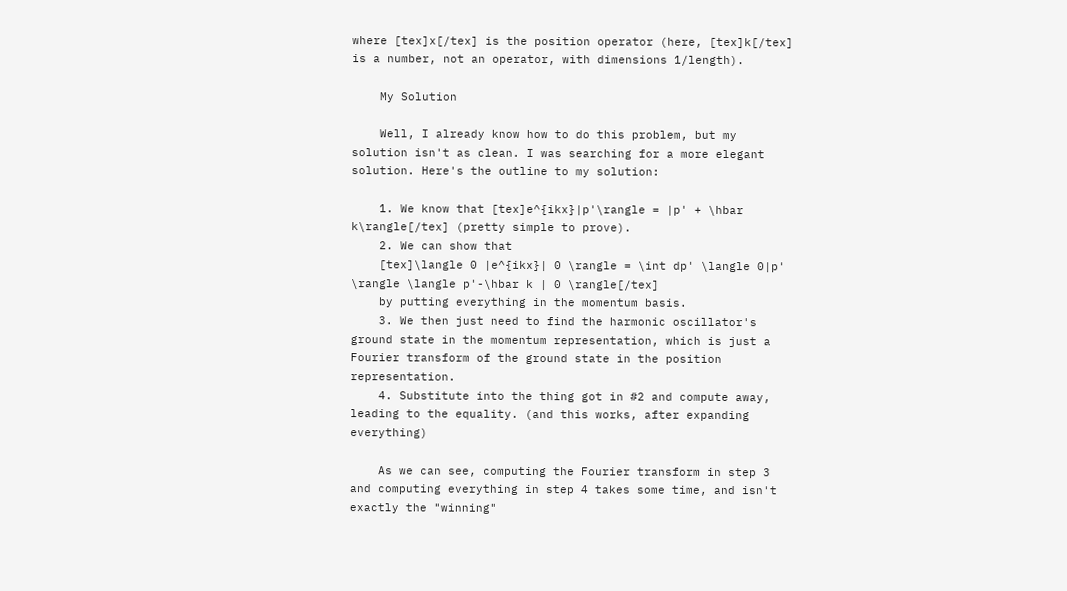where [tex]x[/tex] is the position operator (here, [tex]k[/tex] is a number, not an operator, with dimensions 1/length).

    My Solution

    Well, I already know how to do this problem, but my solution isn't as clean. I was searching for a more elegant solution. Here's the outline to my solution:

    1. We know that [tex]e^{ikx}|p'\rangle = |p' + \hbar k\rangle[/tex] (pretty simple to prove).
    2. We can show that
    [tex]\langle 0 |e^{ikx}| 0 \rangle = \int dp' \langle 0|p' \rangle \langle p'-\hbar k | 0 \rangle[/tex]
    by putting everything in the momentum basis.
    3. We then just need to find the harmonic oscillator's ground state in the momentum representation, which is just a Fourier transform of the ground state in the position representation.
    4. Substitute into the thing got in #2 and compute away, leading to the equality. (and this works, after expanding everything)

    As we can see, computing the Fourier transform in step 3 and computing everything in step 4 takes some time, and isn't exactly the "winning"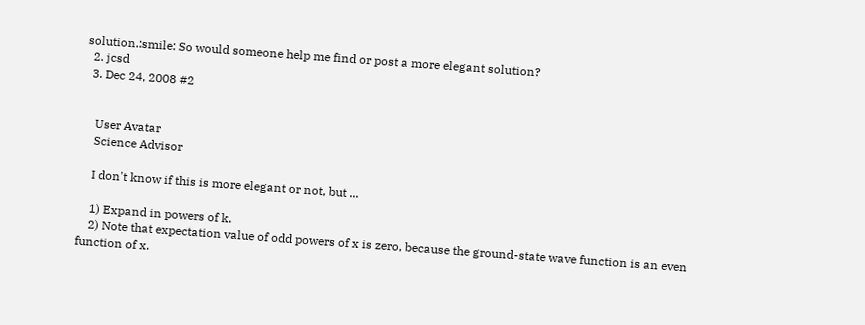solution.:smile: So would someone help me find or post a more elegant solution?
  2. jcsd
  3. Dec 24, 2008 #2


    User Avatar
    Science Advisor

    I don't know if this is more elegant or not, but ...

    1) Expand in powers of k.
    2) Note that expectation value of odd powers of x is zero, because the ground-state wave function is an even function of x.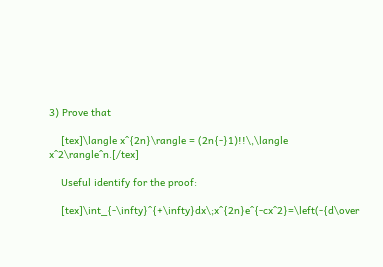3) Prove that

    [tex]\langle x^{2n}\rangle = (2n{-}1)!!\,\langle x^2\rangle^n.[/tex]

    Useful identify for the proof:

    [tex]\int_{-\infty}^{+\infty}dx\;x^{2n}e^{-cx^2}=\left(-{d\over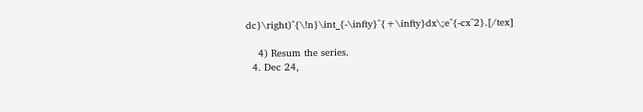dc}\right)^{\!n}\int_{-\infty}^{+\infty}dx\;e^{-cx^2}.[/tex]

    4) Resum the series.
  4. Dec 24,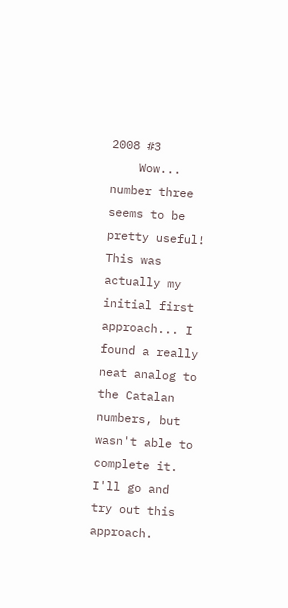2008 #3
    Wow... number three seems to be pretty useful! This was actually my initial first approach... I found a really neat analog to the Catalan numbers, but wasn't able to complete it. I'll go and try out this approach.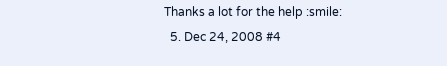Thanks a lot for the help :smile:
  5. Dec 24, 2008 #4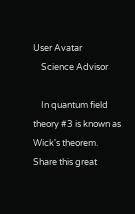User Avatar
    Science Advisor

    In quantum field theory #3 is known as Wick's theorem.
Share this great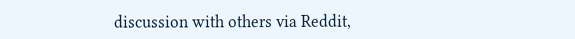discussion with others via Reddit,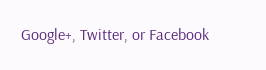Google+, Twitter, or Facebook